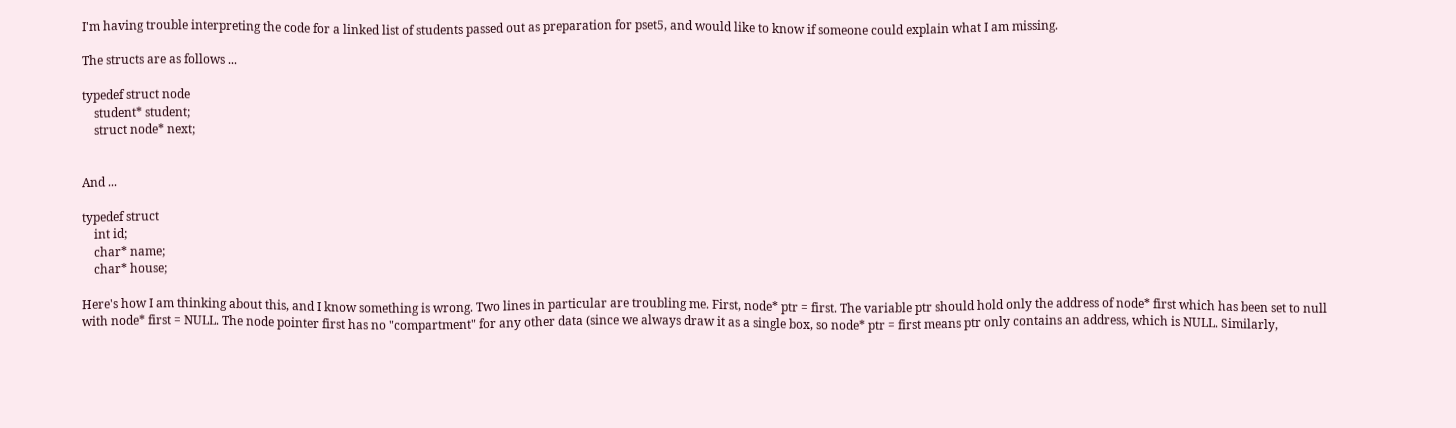I'm having trouble interpreting the code for a linked list of students passed out as preparation for pset5, and would like to know if someone could explain what I am missing.

The structs are as follows ...

typedef struct node
    student* student;
    struct node* next;


And ...

typedef struct
    int id;
    char* name;
    char* house;

Here's how I am thinking about this, and I know something is wrong. Two lines in particular are troubling me. First, node* ptr = first. The variable ptr should hold only the address of node* first which has been set to null with node* first = NULL. The node pointer first has no "compartment" for any other data (since we always draw it as a single box, so node* ptr = first means ptr only contains an address, which is NULL. Similarly,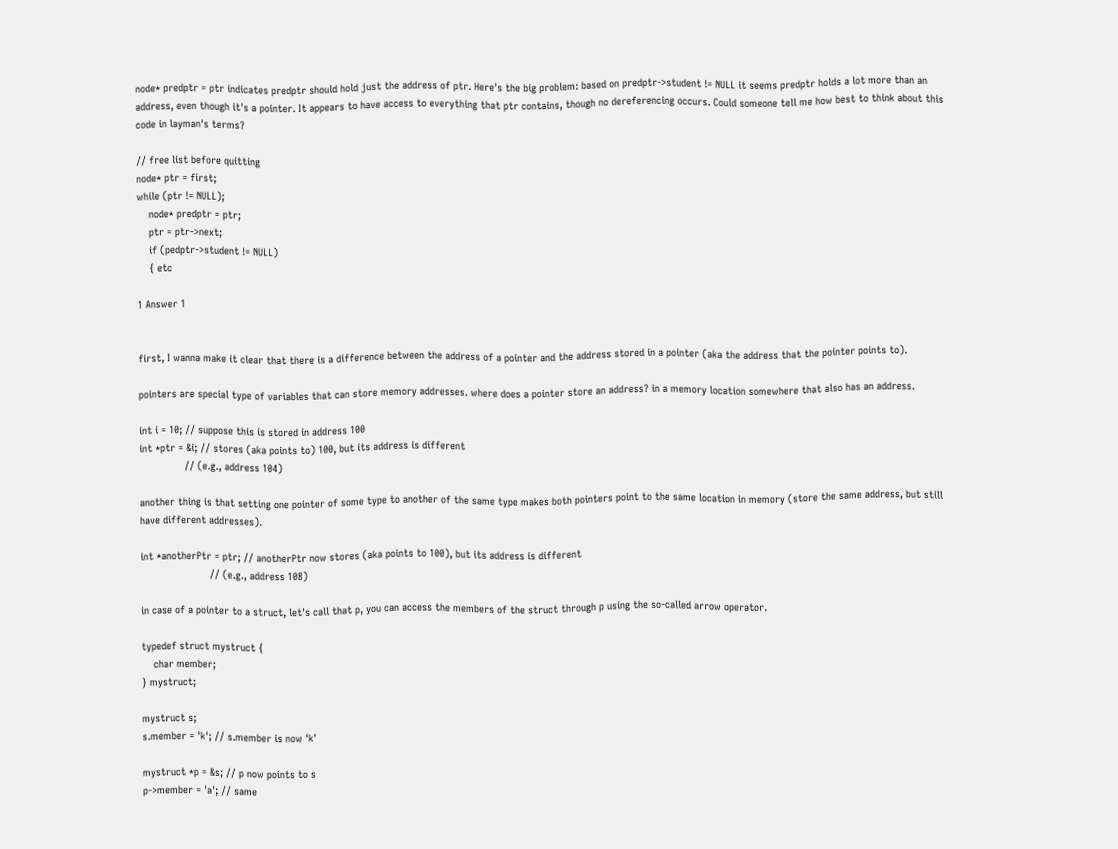node* predptr = ptr indicates predptr should hold just the address of ptr. Here's the big problem: based on predptr->student != NULL it seems predptr holds a lot more than an address, even though it's a pointer. It appears to have access to everything that ptr contains, though no dereferencing occurs. Could someone tell me how best to think about this code in layman's terms?

// free list before quitting
node* ptr = first;
while (ptr != NULL);
    node* predptr = ptr;
    ptr = ptr->next;
    if (pedptr->student != NULL)
    { etc

1 Answer 1


first, I wanna make it clear that there is a difference between the address of a pointer and the address stored in a pointer (aka the address that the pointer points to).

pointers are special type of variables that can store memory addresses. where does a pointer store an address? in a memory location somewhere that also has an address.

int i = 10; // suppose this is stored in address 100
int *ptr = &i; // stores (aka points to) 100, but its address is different
               // (e.g., address 104)

another thing is that setting one pointer of some type to another of the same type makes both pointers point to the same location in memory (store the same address, but still have different addresses).

int *anotherPtr = ptr; // anotherPtr now stores (aka points to 100), but its address is different
                       // (e.g., address 108)

in case of a pointer to a struct, let's call that p, you can access the members of the struct through p using the so-called arrow operator.

typedef struct mystruct {
    char member;
} mystruct;

mystruct s;
s.member = 'k'; // s.member is now 'k'

mystruct *p = &s; // p now points to s
p->member = 'a'; // same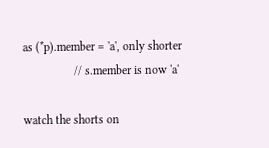as (*p).member = 'a', only shorter
                 // s.member is now 'a'

watch the shorts on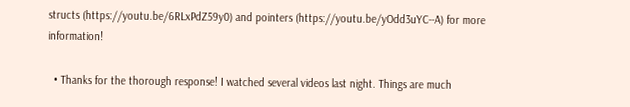structs (https://youtu.be/6RLxPdZ59y0) and pointers (https://youtu.be/yOdd3uYC--A) for more information!

  • Thanks for the thorough response! I watched several videos last night. Things are much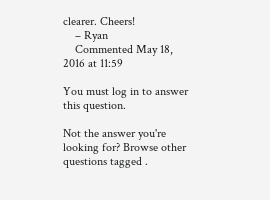clearer. Cheers!
    – Ryan
    Commented May 18, 2016 at 11:59

You must log in to answer this question.

Not the answer you're looking for? Browse other questions tagged .